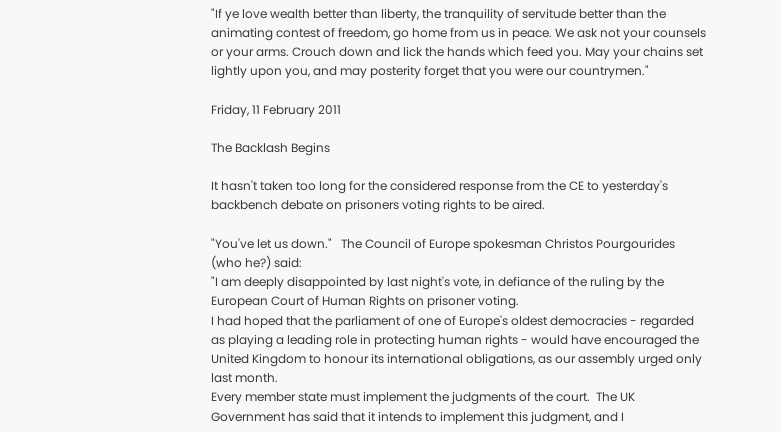"If ye love wealth better than liberty, the tranquility of servitude better than the animating contest of freedom, go home from us in peace. We ask not your counsels or your arms. Crouch down and lick the hands which feed you. May your chains set lightly upon you, and may posterity forget that you were our countrymen."

Friday, 11 February 2011

The Backlash Begins

It hasn't taken too long for the considered response from the CE to yesterday's backbench debate on prisoners voting rights to be aired.

"You've let us down."   The Council of Europe spokesman Christos Pourgourides  (who he?) said:
"I am deeply disappointed by last night's vote, in defiance of the ruling by the European Court of Human Rights on prisoner voting.
I had hoped that the parliament of one of Europe's oldest democracies - regarded as playing a leading role in protecting human rights - would have encouraged the United Kingdom to honour its international obligations, as our assembly urged only last month.
Every member state must implement the judgments of the court.  The UK Government has said that it intends to implement this judgment, and I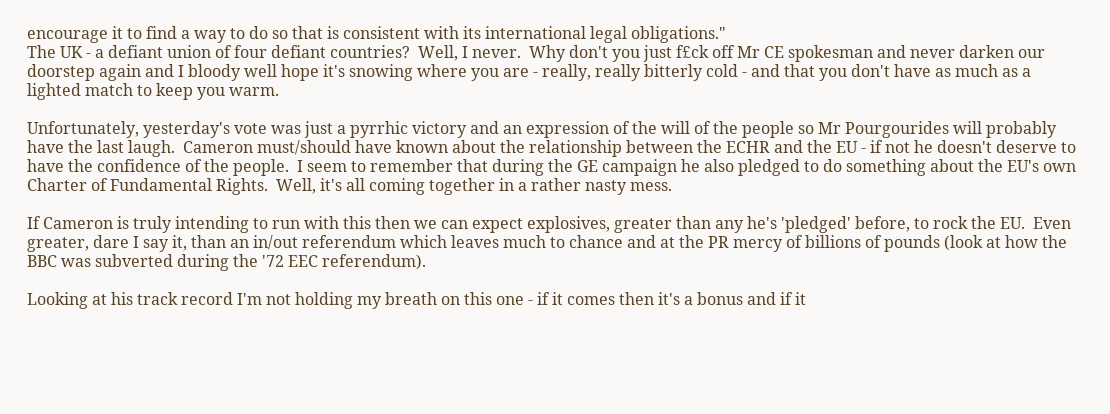encourage it to find a way to do so that is consistent with its international legal obligations."
The UK - a defiant union of four defiant countries?  Well, I never.  Why don't you just f£ck off Mr CE spokesman and never darken our doorstep again and I bloody well hope it's snowing where you are - really, really bitterly cold - and that you don't have as much as a lighted match to keep you warm.

Unfortunately, yesterday's vote was just a pyrrhic victory and an expression of the will of the people so Mr Pourgourides will probably have the last laugh.  Cameron must/should have known about the relationship between the ECHR and the EU - if not he doesn't deserve to have the confidence of the people.  I seem to remember that during the GE campaign he also pledged to do something about the EU's own Charter of Fundamental Rights.  Well, it's all coming together in a rather nasty mess.

If Cameron is truly intending to run with this then we can expect explosives, greater than any he's 'pledged' before, to rock the EU.  Even greater, dare I say it, than an in/out referendum which leaves much to chance and at the PR mercy of billions of pounds (look at how the BBC was subverted during the '72 EEC referendum).

Looking at his track record I'm not holding my breath on this one - if it comes then it's a bonus and if it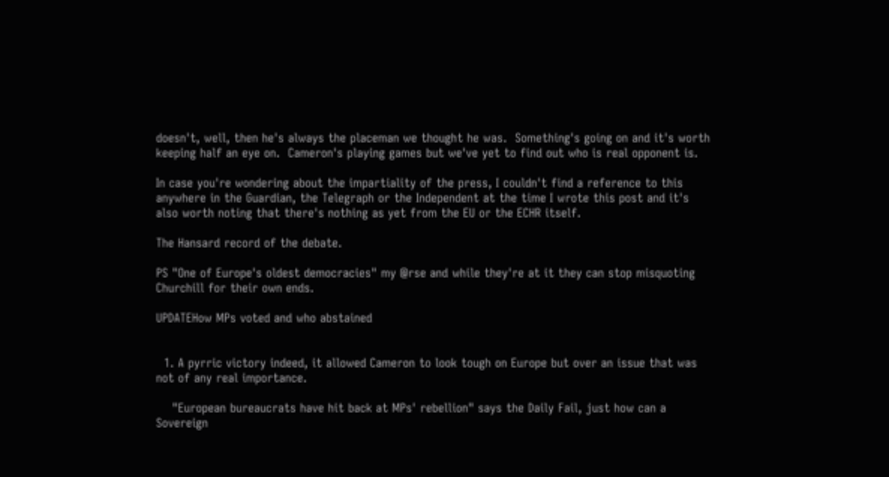doesn't, well, then he's always the placeman we thought he was.  Something's going on and it's worth keeping half an eye on.  Cameron's playing games but we've yet to find out who is real opponent is.

In case you're wondering about the impartiality of the press, I couldn't find a reference to this anywhere in the Guardian, the Telegraph or the Independent at the time I wrote this post and it's also worth noting that there's nothing as yet from the EU or the ECHR itself.

The Hansard record of the debate.

PS "One of Europe's oldest democracies" my @rse and while they're at it they can stop misquoting Churchill for their own ends.

UPDATEHow MPs voted and who abstained


  1. A pyrric victory indeed, it allowed Cameron to look tough on Europe but over an issue that was not of any real importance.

    "European bureaucrats have hit back at MPs' rebellion" says the Daily Fail, just how can a Sovereign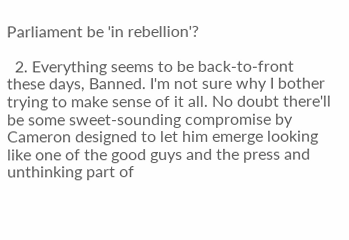Parliament be 'in rebellion'?

  2. Everything seems to be back-to-front these days, Banned. I'm not sure why I bother trying to make sense of it all. No doubt there'll be some sweet-sounding compromise by Cameron designed to let him emerge looking like one of the good guys and the press and unthinking part of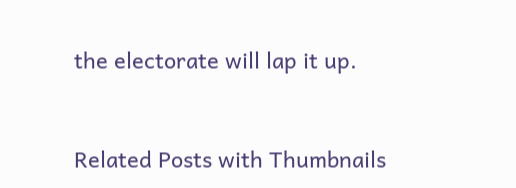the electorate will lap it up.


Related Posts with Thumbnails